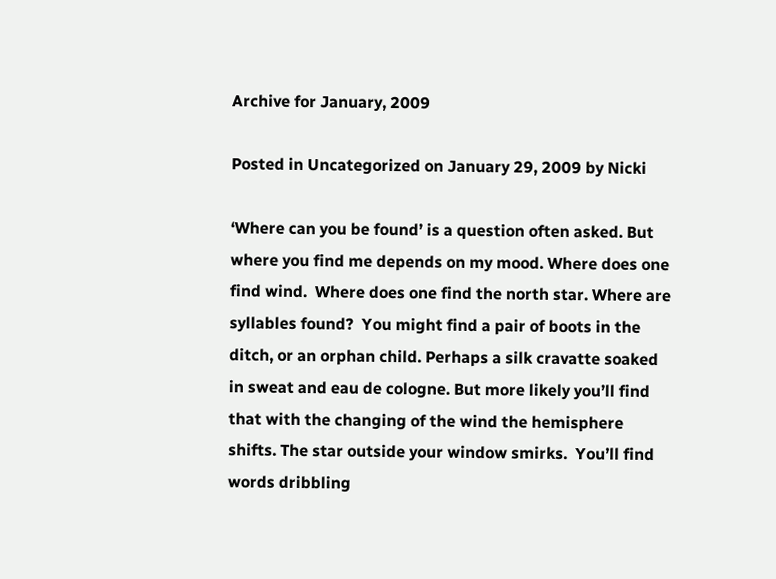Archive for January, 2009

Posted in Uncategorized on January 29, 2009 by Nicki

‘Where can you be found’ is a question often asked. But where you find me depends on my mood. Where does one find wind.  Where does one find the north star. Where are syllables found?  You might find a pair of boots in the ditch, or an orphan child. Perhaps a silk cravatte soaked in sweat and eau de cologne. But more likely you’ll find that with the changing of the wind the hemisphere shifts. The star outside your window smirks.  You’ll find words dribbling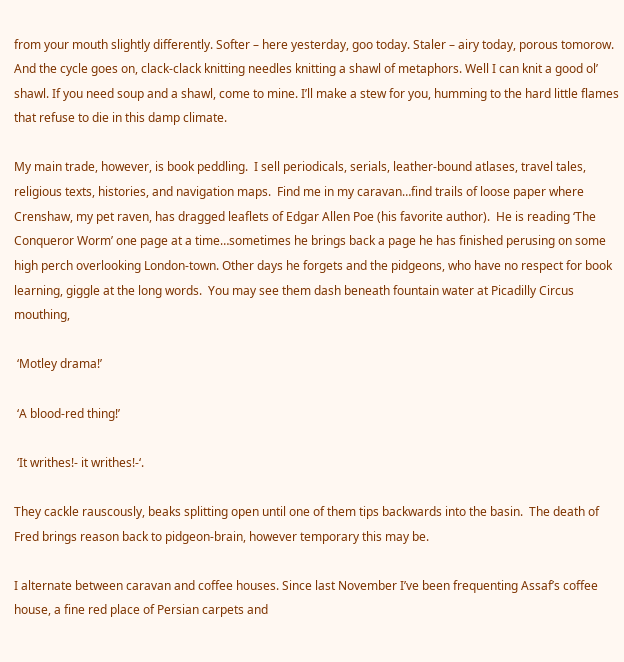from your mouth slightly differently. Softer – here yesterday, goo today. Staler – airy today, porous tomorow. And the cycle goes on, clack-clack knitting needles knitting a shawl of metaphors. Well I can knit a good ol’ shawl. If you need soup and a shawl, come to mine. I’ll make a stew for you, humming to the hard little flames that refuse to die in this damp climate.

My main trade, however, is book peddling.  I sell periodicals, serials, leather-bound atlases, travel tales, religious texts, histories, and navigation maps.  Find me in my caravan…find trails of loose paper where Crenshaw, my pet raven, has dragged leaflets of Edgar Allen Poe (his favorite author).  He is reading ‘The Conqueror Worm’ one page at a time…sometimes he brings back a page he has finished perusing on some high perch overlooking London-town. Other days he forgets and the pidgeons, who have no respect for book learning, giggle at the long words.  You may see them dash beneath fountain water at Picadilly Circus mouthing,

 ‘Motley drama!’

 ‘A blood-red thing!’

 ‘It writhes!- it writhes!-‘.

They cackle rauscously, beaks splitting open until one of them tips backwards into the basin.  The death of Fred brings reason back to pidgeon-brain, however temporary this may be.

I alternate between caravan and coffee houses. Since last November I’ve been frequenting Assaf’s coffee house, a fine red place of Persian carpets and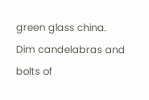green glass china.  Dim candelabras and bolts of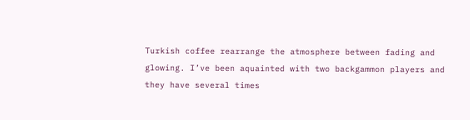Turkish coffee rearrange the atmosphere between fading and glowing. I’ve been aquainted with two backgammon players and they have several times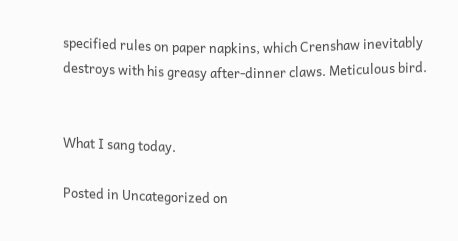specified rules on paper napkins, which Crenshaw inevitably destroys with his greasy after-dinner claws. Meticulous bird.


What I sang today.

Posted in Uncategorized on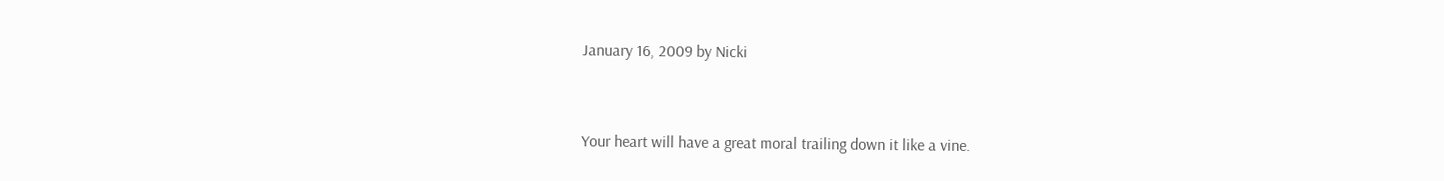January 16, 2009 by Nicki



Your heart will have a great moral trailing down it like a vine.